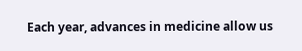Each year, advances in medicine allow us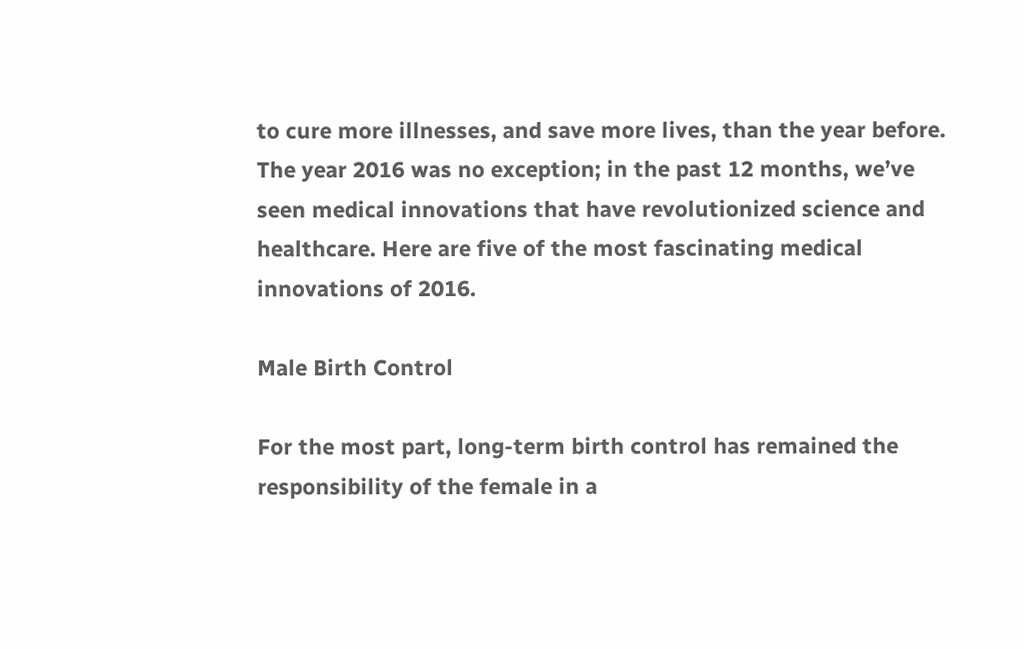to cure more illnesses, and save more lives, than the year before. The year 2016 was no exception; in the past 12 months, we’ve seen medical innovations that have revolutionized science and healthcare. Here are five of the most fascinating medical innovations of 2016.

Male Birth Control

For the most part, long-term birth control has remained the responsibility of the female in a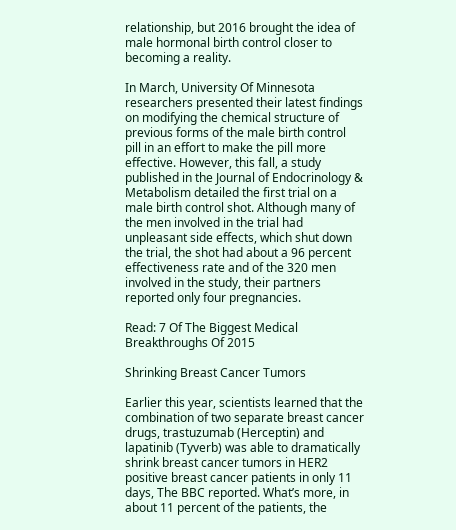relationship, but 2016 brought the idea of male hormonal birth control closer to becoming a reality.

In March, University Of Minnesota researchers presented their latest findings on modifying the chemical structure of previous forms of the male birth control pill in an effort to make the pill more effective. However, this fall, a study published in the Journal of Endocrinology & Metabolism detailed the first trial on a male birth control shot. Although many of the men involved in the trial had unpleasant side effects, which shut down the trial, the shot had about a 96 percent effectiveness rate and of the 320 men involved in the study, their partners reported only four pregnancies.

Read: 7 Of The Biggest Medical Breakthroughs Of 2015

Shrinking Breast Cancer Tumors

Earlier this year, scientists learned that the combination of two separate breast cancer drugs, trastuzumab (Herceptin) and lapatinib (Tyverb) was able to dramatically shrink breast cancer tumors in HER2 positive breast cancer patients in only 11 days, The BBC reported. What’s more, in about 11 percent of the patients, the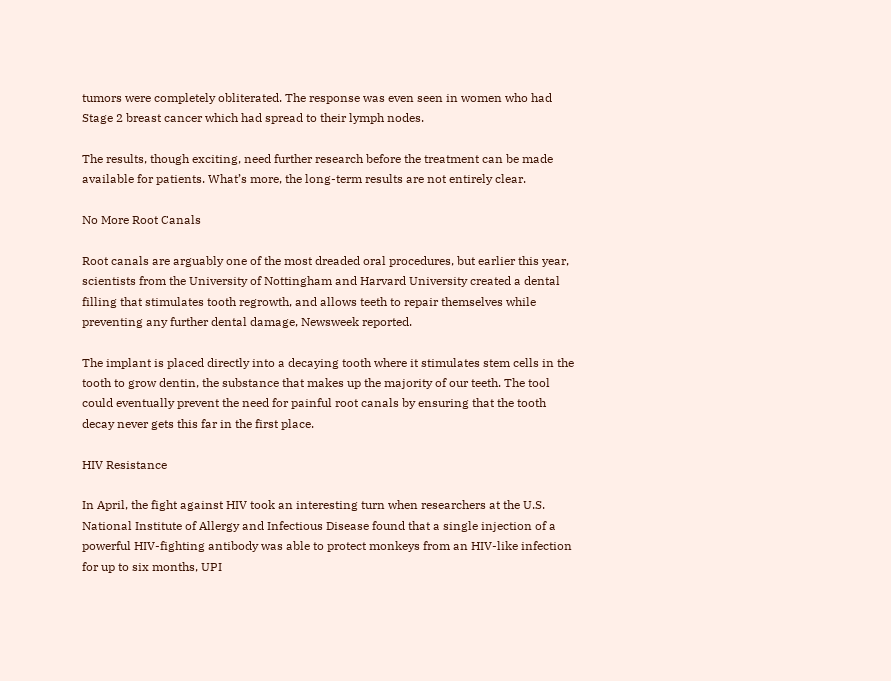tumors were completely obliterated. The response was even seen in women who had Stage 2 breast cancer which had spread to their lymph nodes.

The results, though exciting, need further research before the treatment can be made available for patients. What’s more, the long-term results are not entirely clear.

No More Root Canals

Root canals are arguably one of the most dreaded oral procedures, but earlier this year, scientists from the University of Nottingham and Harvard University created a dental filling that stimulates tooth regrowth, and allows teeth to repair themselves while preventing any further dental damage, Newsweek reported.

The implant is placed directly into a decaying tooth where it stimulates stem cells in the tooth to grow dentin, the substance that makes up the majority of our teeth. The tool could eventually prevent the need for painful root canals by ensuring that the tooth decay never gets this far in the first place.

HIV Resistance

In April, the fight against HIV took an interesting turn when researchers at the U.S. National Institute of Allergy and Infectious Disease found that a single injection of a powerful HIV-fighting antibody was able to protect monkeys from an HIV-like infection for up to six months, UPI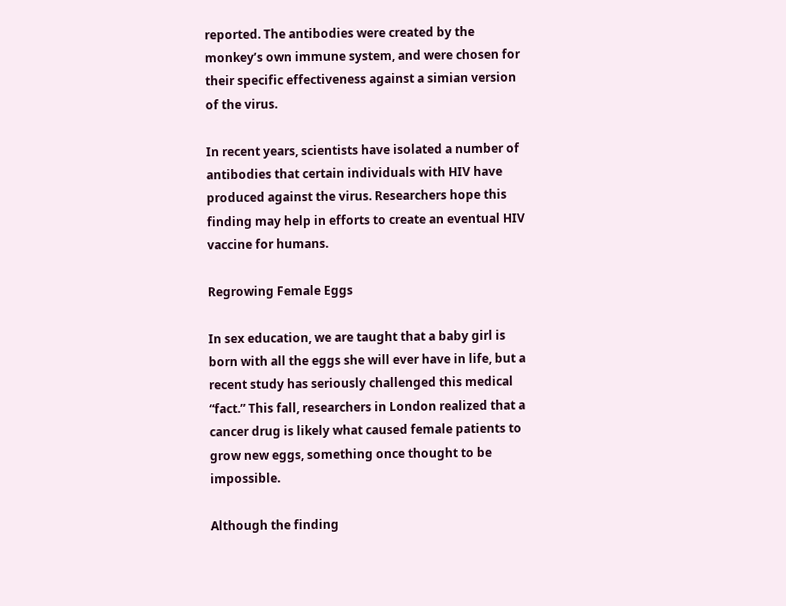reported. The antibodies were created by the monkey’s own immune system, and were chosen for their specific effectiveness against a simian version of the virus.

In recent years, scientists have isolated a number of antibodies that certain individuals with HIV have produced against the virus. Researchers hope this finding may help in efforts to create an eventual HIV vaccine for humans.

Regrowing Female Eggs

In sex education, we are taught that a baby girl is born with all the eggs she will ever have in life, but a recent study has seriously challenged this medical “fact.” This fall, researchers in London realized that a cancer drug is likely what caused female patients to grow new eggs, something once thought to be impossible.

Although the finding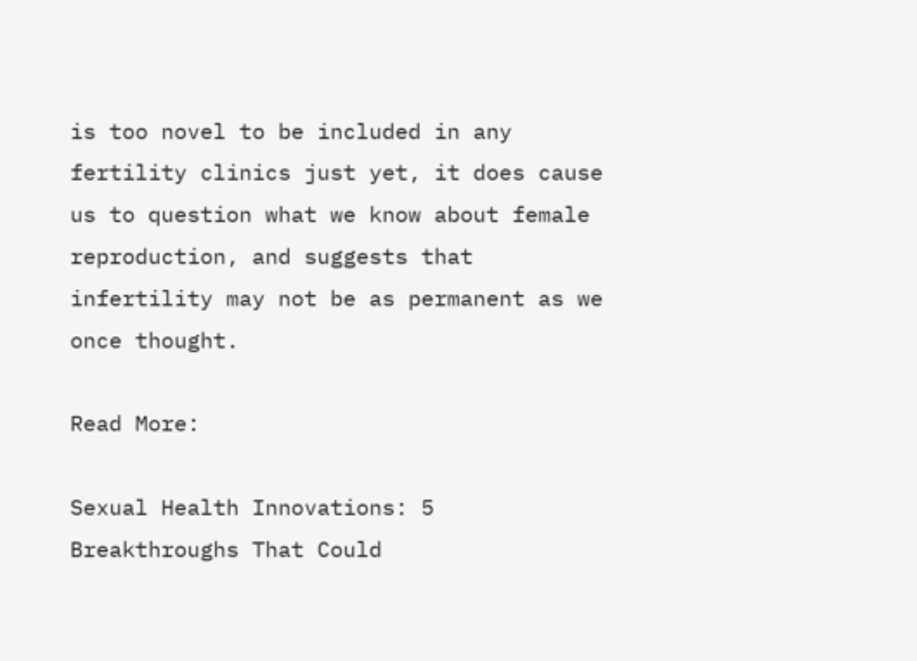is too novel to be included in any fertility clinics just yet, it does cause us to question what we know about female reproduction, and suggests that infertility may not be as permanent as we once thought.

Read More:

Sexual Health Innovations: 5 Breakthroughs That Could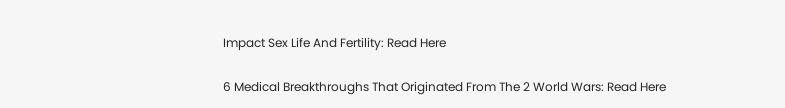Impact Sex Life And Fertility: Read Here

6 Medical Breakthroughs That Originated From The 2 World Wars: Read Here